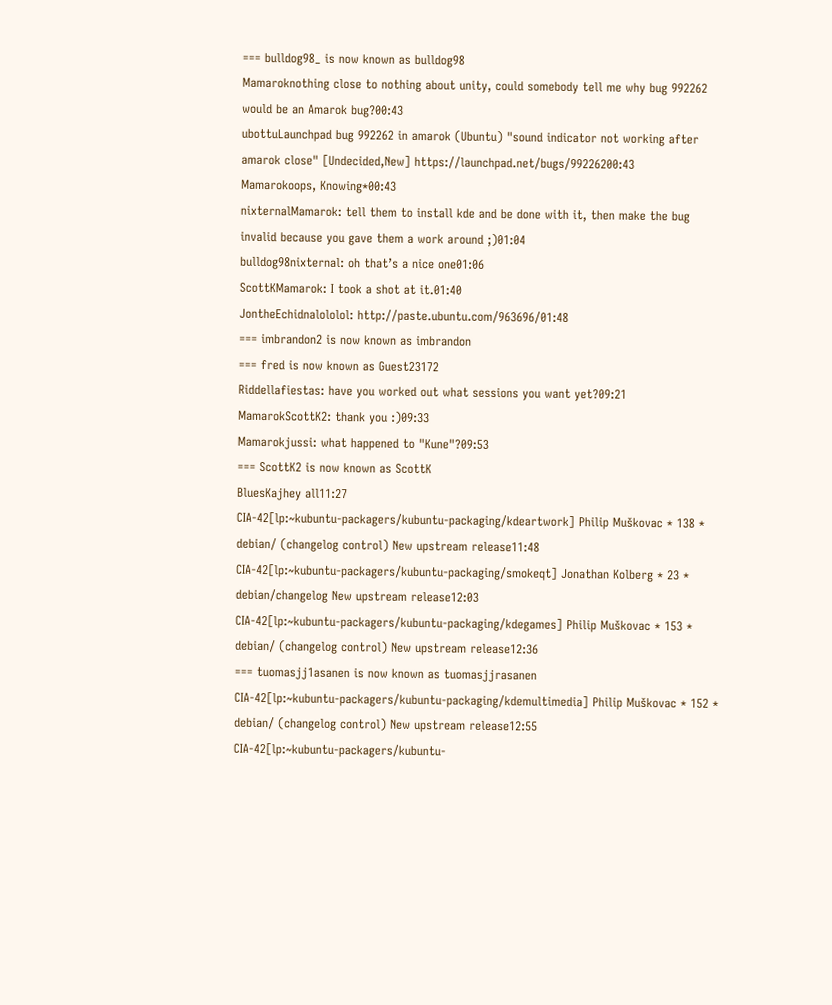=== bulldog98_ is now known as bulldog98
Mamaroknothing close to nothing about unity, could somebody tell me why bug 992262 would be an Amarok bug?00:43
ubottuLaunchpad bug 992262 in amarok (Ubuntu) "sound indicator not working after amarok close" [Undecided,New] https://launchpad.net/bugs/99226200:43
Mamarokoops, Knowing*00:43
nixternalMamarok: tell them to install kde and be done with it, then make the bug invalid because you gave them a work around ;)01:04
bulldog98nixternal: oh that’s a nice one01:06
ScottKMamarok: I took a shot at it.01:40
JontheEchidnalololol: http://paste.ubuntu.com/963696/01:48
=== imbrandon2 is now known as imbrandon
=== fred is now known as Guest23172
Riddellafiestas: have you worked out what sessions you want yet?09:21
MamarokScottK2: thank you :)09:33
Mamarokjussi: what happened to "Kune"?09:53
=== ScottK2 is now known as ScottK
BluesKajhey all11:27
CIA-42[lp:~kubuntu-packagers/kubuntu-packaging/kdeartwork] Philip Muškovac * 138 * debian/ (changelog control) New upstream release11:48
CIA-42[lp:~kubuntu-packagers/kubuntu-packaging/smokeqt] Jonathan Kolberg * 23 * debian/changelog New upstream release12:03
CIA-42[lp:~kubuntu-packagers/kubuntu-packaging/kdegames] Philip Muškovac * 153 * debian/ (changelog control) New upstream release12:36
=== tuomasjj1asanen is now known as tuomasjjrasanen
CIA-42[lp:~kubuntu-packagers/kubuntu-packaging/kdemultimedia] Philip Muškovac * 152 * debian/ (changelog control) New upstream release12:55
CIA-42[lp:~kubuntu-packagers/kubuntu-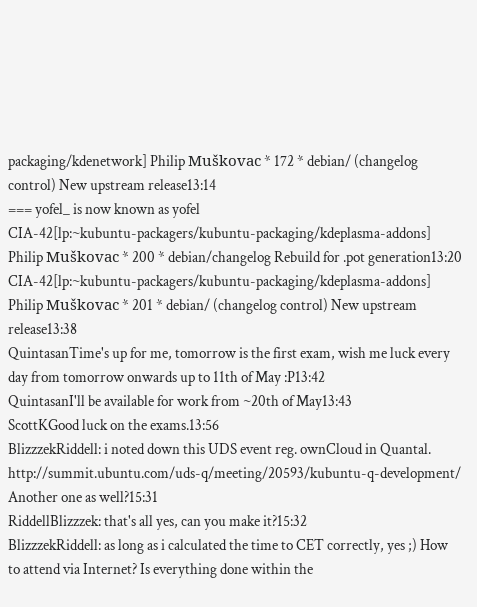packaging/kdenetwork] Philip Muškovac * 172 * debian/ (changelog control) New upstream release13:14
=== yofel_ is now known as yofel
CIA-42[lp:~kubuntu-packagers/kubuntu-packaging/kdeplasma-addons] Philip Muškovac * 200 * debian/changelog Rebuild for .pot generation13:20
CIA-42[lp:~kubuntu-packagers/kubuntu-packaging/kdeplasma-addons] Philip Muškovac * 201 * debian/ (changelog control) New upstream release13:38
QuintasanTime's up for me, tomorrow is the first exam, wish me luck every day from tomorrow onwards up to 11th of May :P13:42
QuintasanI'll be available for work from ~20th of May13:43
ScottKGood luck on the exams.13:56
BlizzzekRiddell: i noted down this UDS event reg. ownCloud in Quantal. http://summit.ubuntu.com/uds-q/meeting/20593/kubuntu-q-development/  Another one as well?15:31
RiddellBlizzzek: that's all yes, can you make it?15:32
BlizzzekRiddell: as long as i calculated the time to CET correctly, yes ;) How to attend via Internet? Is everything done within the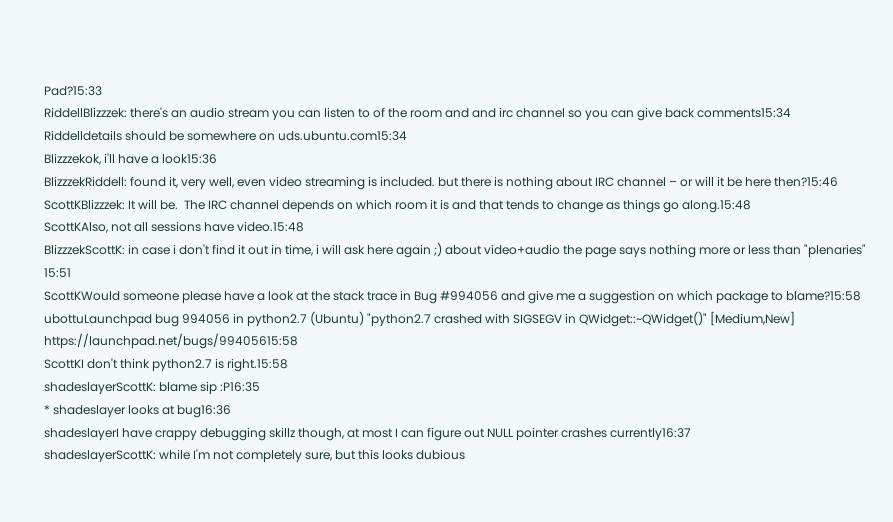Pad?15:33
RiddellBlizzzek: there's an audio stream you can listen to of the room and and irc channel so you can give back comments15:34
Riddelldetails should be somewhere on uds.ubuntu.com15:34
Blizzzekok, i'll have a look15:36
BlizzzekRiddell: found it, very well, even video streaming is included. but there is nothing about IRC channel – or will it be here then?15:46
ScottKBlizzzek: It will be.  The IRC channel depends on which room it is and that tends to change as things go along.15:48
ScottKAlso, not all sessions have video.15:48
BlizzzekScottK: in case i don't find it out in time, i will ask here again ;) about video+audio the page says nothing more or less than "plenaries" 15:51
ScottKWould someone please have a look at the stack trace in Bug #994056 and give me a suggestion on which package to blame?15:58
ubottuLaunchpad bug 994056 in python2.7 (Ubuntu) "python2.7 crashed with SIGSEGV in QWidget::~QWidget()" [Medium,New] https://launchpad.net/bugs/99405615:58
ScottKI don't think python2.7 is right.15:58
shadeslayerScottK: blame sip :P16:35
* shadeslayer looks at bug16:36
shadeslayerI have crappy debugging skillz though, at most I can figure out NULL pointer crashes currently16:37
shadeslayerScottK: while I'm not completely sure, but this looks dubious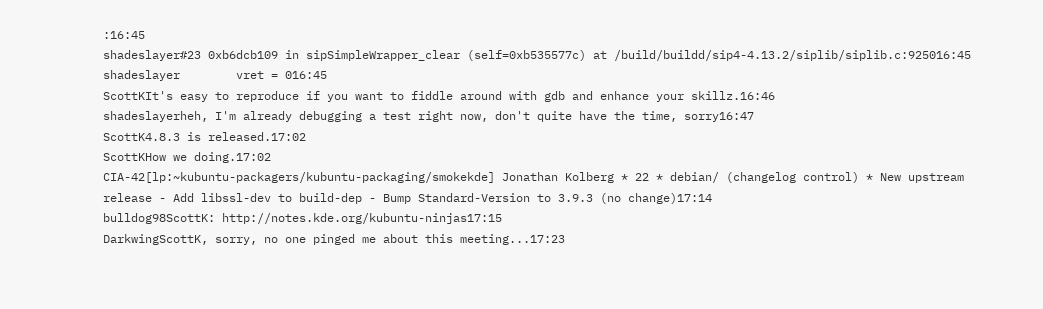:16:45
shadeslayer#23 0xb6dcb109 in sipSimpleWrapper_clear (self=0xb535577c) at /build/buildd/sip4-4.13.2/siplib/siplib.c:925016:45
shadeslayer        vret = 016:45
ScottKIt's easy to reproduce if you want to fiddle around with gdb and enhance your skillz.16:46
shadeslayerheh, I'm already debugging a test right now, don't quite have the time, sorry16:47
ScottK4.8.3 is released.17:02
ScottKHow we doing.17:02
CIA-42[lp:~kubuntu-packagers/kubuntu-packaging/smokekde] Jonathan Kolberg * 22 * debian/ (changelog control) * New upstream release - Add libssl-dev to build-dep - Bump Standard-Version to 3.9.3 (no change)17:14
bulldog98ScottK: http://notes.kde.org/kubuntu-ninjas17:15
DarkwingScottK, sorry, no one pinged me about this meeting...17:23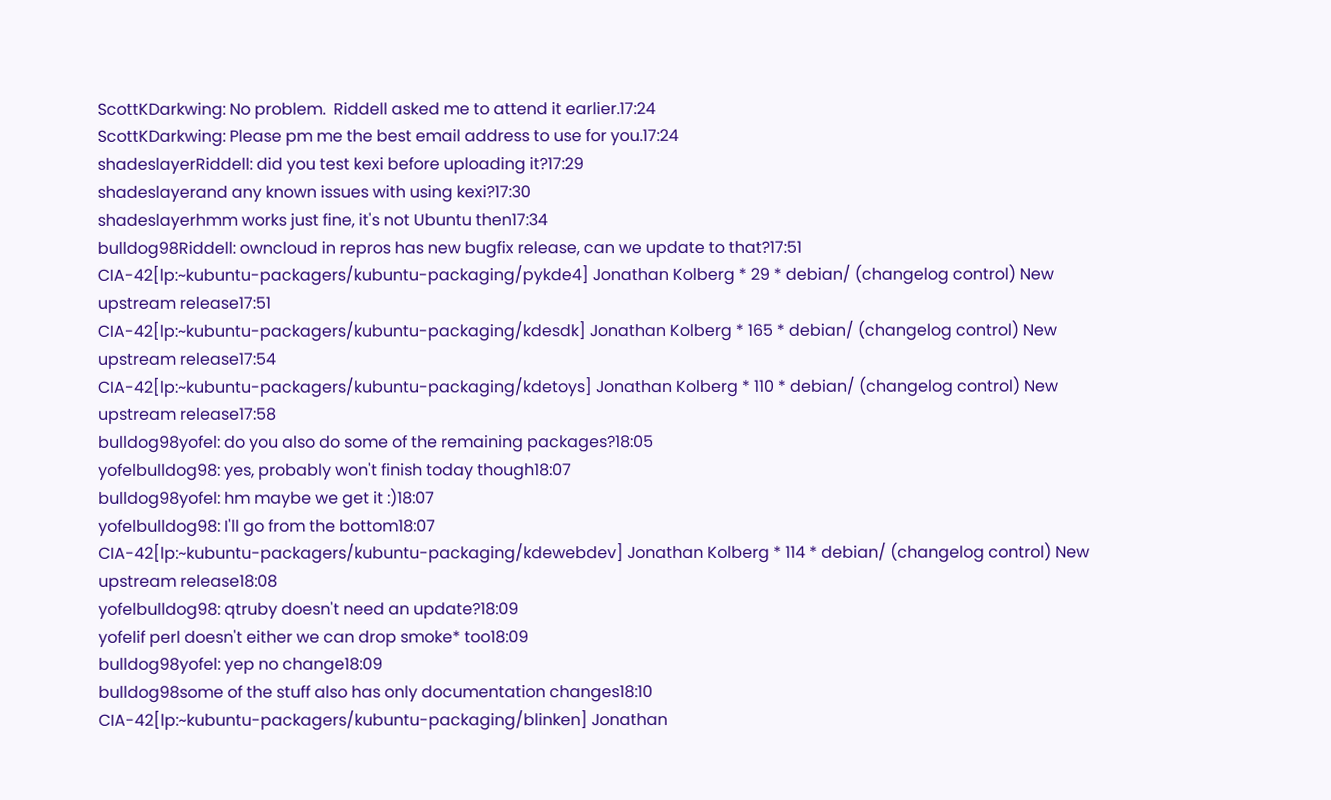ScottKDarkwing: No problem.  Riddell asked me to attend it earlier.17:24
ScottKDarkwing: Please pm me the best email address to use for you.17:24
shadeslayerRiddell: did you test kexi before uploading it?17:29
shadeslayerand any known issues with using kexi?17:30
shadeslayerhmm works just fine, it's not Ubuntu then17:34
bulldog98Riddell: owncloud in repros has new bugfix release, can we update to that?17:51
CIA-42[lp:~kubuntu-packagers/kubuntu-packaging/pykde4] Jonathan Kolberg * 29 * debian/ (changelog control) New upstream release17:51
CIA-42[lp:~kubuntu-packagers/kubuntu-packaging/kdesdk] Jonathan Kolberg * 165 * debian/ (changelog control) New upstream release17:54
CIA-42[lp:~kubuntu-packagers/kubuntu-packaging/kdetoys] Jonathan Kolberg * 110 * debian/ (changelog control) New upstream release17:58
bulldog98yofel: do you also do some of the remaining packages?18:05
yofelbulldog98: yes, probably won't finish today though18:07
bulldog98yofel: hm maybe we get it :)18:07
yofelbulldog98: I'll go from the bottom18:07
CIA-42[lp:~kubuntu-packagers/kubuntu-packaging/kdewebdev] Jonathan Kolberg * 114 * debian/ (changelog control) New upstream release18:08
yofelbulldog98: qtruby doesn't need an update?18:09
yofelif perl doesn't either we can drop smoke* too18:09
bulldog98yofel: yep no change18:09
bulldog98some of the stuff also has only documentation changes18:10
CIA-42[lp:~kubuntu-packagers/kubuntu-packaging/blinken] Jonathan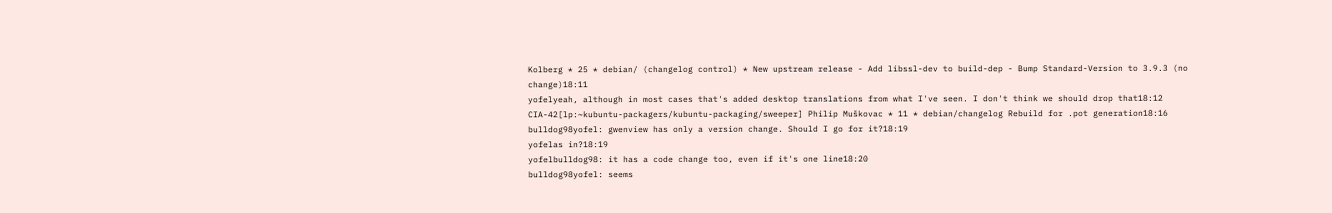Kolberg * 25 * debian/ (changelog control) * New upstream release - Add libssl-dev to build-dep - Bump Standard-Version to 3.9.3 (no change)18:11
yofelyeah, although in most cases that's added desktop translations from what I've seen. I don't think we should drop that18:12
CIA-42[lp:~kubuntu-packagers/kubuntu-packaging/sweeper] Philip Muškovac * 11 * debian/changelog Rebuild for .pot generation18:16
bulldog98yofel: gwenview has only a version change. Should I go for it?18:19
yofelas in?18:19
yofelbulldog98: it has a code change too, even if it's one line18:20
bulldog98yofel: seems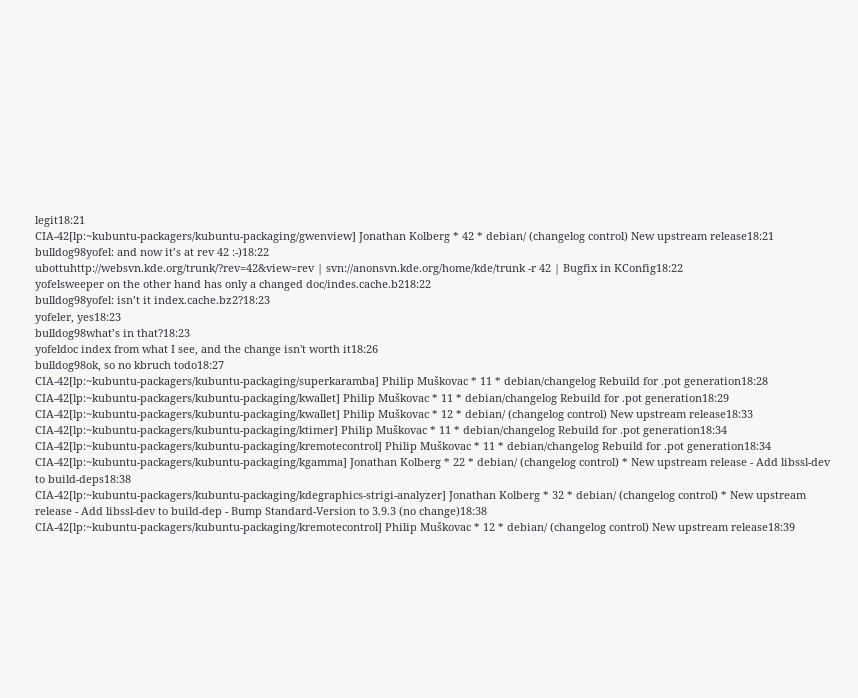legit18:21
CIA-42[lp:~kubuntu-packagers/kubuntu-packaging/gwenview] Jonathan Kolberg * 42 * debian/ (changelog control) New upstream release18:21
bulldog98yofel: and now it’s at rev 42 :-)18:22
ubottuhttp://websvn.kde.org/trunk/?rev=42&view=rev | svn://anonsvn.kde.org/home/kde/trunk -r 42 | Bugfix in KConfig18:22
yofelsweeper on the other hand has only a changed doc/indes.cache.b218:22
bulldog98yofel: isn’t it index.cache.bz2?18:23
yofeler, yes18:23
bulldog98what’s in that?18:23
yofeldoc index from what I see, and the change isn't worth it18:26
bulldog98ok, so no kbruch todo18:27
CIA-42[lp:~kubuntu-packagers/kubuntu-packaging/superkaramba] Philip Muškovac * 11 * debian/changelog Rebuild for .pot generation18:28
CIA-42[lp:~kubuntu-packagers/kubuntu-packaging/kwallet] Philip Muškovac * 11 * debian/changelog Rebuild for .pot generation18:29
CIA-42[lp:~kubuntu-packagers/kubuntu-packaging/kwallet] Philip Muškovac * 12 * debian/ (changelog control) New upstream release18:33
CIA-42[lp:~kubuntu-packagers/kubuntu-packaging/ktimer] Philip Muškovac * 11 * debian/changelog Rebuild for .pot generation18:34
CIA-42[lp:~kubuntu-packagers/kubuntu-packaging/kremotecontrol] Philip Muškovac * 11 * debian/changelog Rebuild for .pot generation18:34
CIA-42[lp:~kubuntu-packagers/kubuntu-packaging/kgamma] Jonathan Kolberg * 22 * debian/ (changelog control) * New upstream release - Add libssl-dev to build-deps18:38
CIA-42[lp:~kubuntu-packagers/kubuntu-packaging/kdegraphics-strigi-analyzer] Jonathan Kolberg * 32 * debian/ (changelog control) * New upstream release - Add libssl-dev to build-dep - Bump Standard-Version to 3.9.3 (no change)18:38
CIA-42[lp:~kubuntu-packagers/kubuntu-packaging/kremotecontrol] Philip Muškovac * 12 * debian/ (changelog control) New upstream release18:39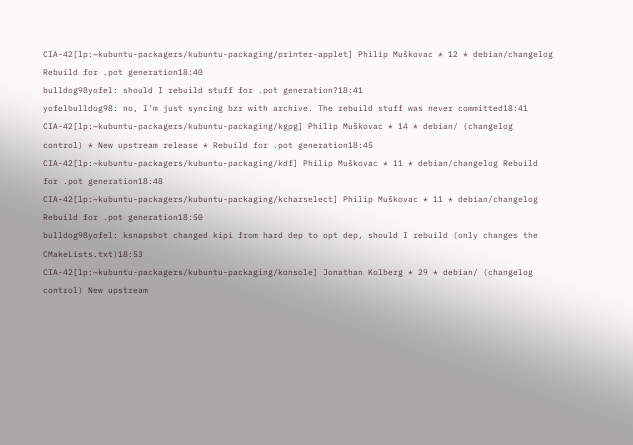CIA-42[lp:~kubuntu-packagers/kubuntu-packaging/printer-applet] Philip Muškovac * 12 * debian/changelog Rebuild for .pot generation18:40
bulldog98yofel: should I rebuild stuff for .pot generation?18:41
yofelbulldog98: no, I'm just syncing bzr with archive. The rebuild stuff was never committed18:41
CIA-42[lp:~kubuntu-packagers/kubuntu-packaging/kgpg] Philip Muškovac * 14 * debian/ (changelog control) * New upstream release * Rebuild for .pot generation18:45
CIA-42[lp:~kubuntu-packagers/kubuntu-packaging/kdf] Philip Muškovac * 11 * debian/changelog Rebuild for .pot generation18:48
CIA-42[lp:~kubuntu-packagers/kubuntu-packaging/kcharselect] Philip Muškovac * 11 * debian/changelog Rebuild for .pot generation18:50
bulldog98yofel: ksnapshot changed kipi from hard dep to opt dep, should I rebuild (only changes the CMakeLists.txt)18:53
CIA-42[lp:~kubuntu-packagers/kubuntu-packaging/konsole] Jonathan Kolberg * 29 * debian/ (changelog control) New upstream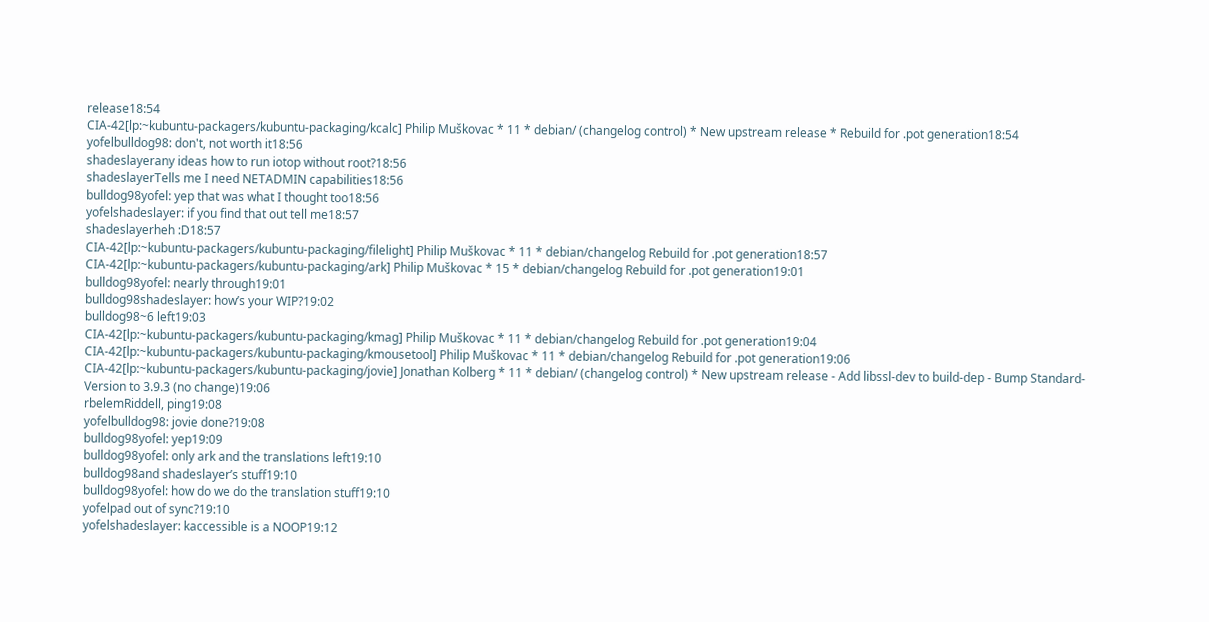release18:54
CIA-42[lp:~kubuntu-packagers/kubuntu-packaging/kcalc] Philip Muškovac * 11 * debian/ (changelog control) * New upstream release * Rebuild for .pot generation18:54
yofelbulldog98: don't, not worth it18:56
shadeslayerany ideas how to run iotop without root?18:56
shadeslayerTells me I need NETADMIN capabilities18:56
bulldog98yofel: yep that was what I thought too18:56
yofelshadeslayer: if you find that out tell me18:57
shadeslayerheh :D18:57
CIA-42[lp:~kubuntu-packagers/kubuntu-packaging/filelight] Philip Muškovac * 11 * debian/changelog Rebuild for .pot generation18:57
CIA-42[lp:~kubuntu-packagers/kubuntu-packaging/ark] Philip Muškovac * 15 * debian/changelog Rebuild for .pot generation19:01
bulldog98yofel: nearly through19:01
bulldog98shadeslayer: how’s your WIP?19:02
bulldog98~6 left19:03
CIA-42[lp:~kubuntu-packagers/kubuntu-packaging/kmag] Philip Muškovac * 11 * debian/changelog Rebuild for .pot generation19:04
CIA-42[lp:~kubuntu-packagers/kubuntu-packaging/kmousetool] Philip Muškovac * 11 * debian/changelog Rebuild for .pot generation19:06
CIA-42[lp:~kubuntu-packagers/kubuntu-packaging/jovie] Jonathan Kolberg * 11 * debian/ (changelog control) * New upstream release - Add libssl-dev to build-dep - Bump Standard-Version to 3.9.3 (no change)19:06
rbelemRiddell, ping19:08
yofelbulldog98: jovie done?19:08
bulldog98yofel: yep19:09
bulldog98yofel: only ark and the translations left19:10
bulldog98and shadeslayer’s stuff19:10
bulldog98yofel: how do we do the translation stuff19:10
yofelpad out of sync?19:10
yofelshadeslayer: kaccessible is a NOOP19:12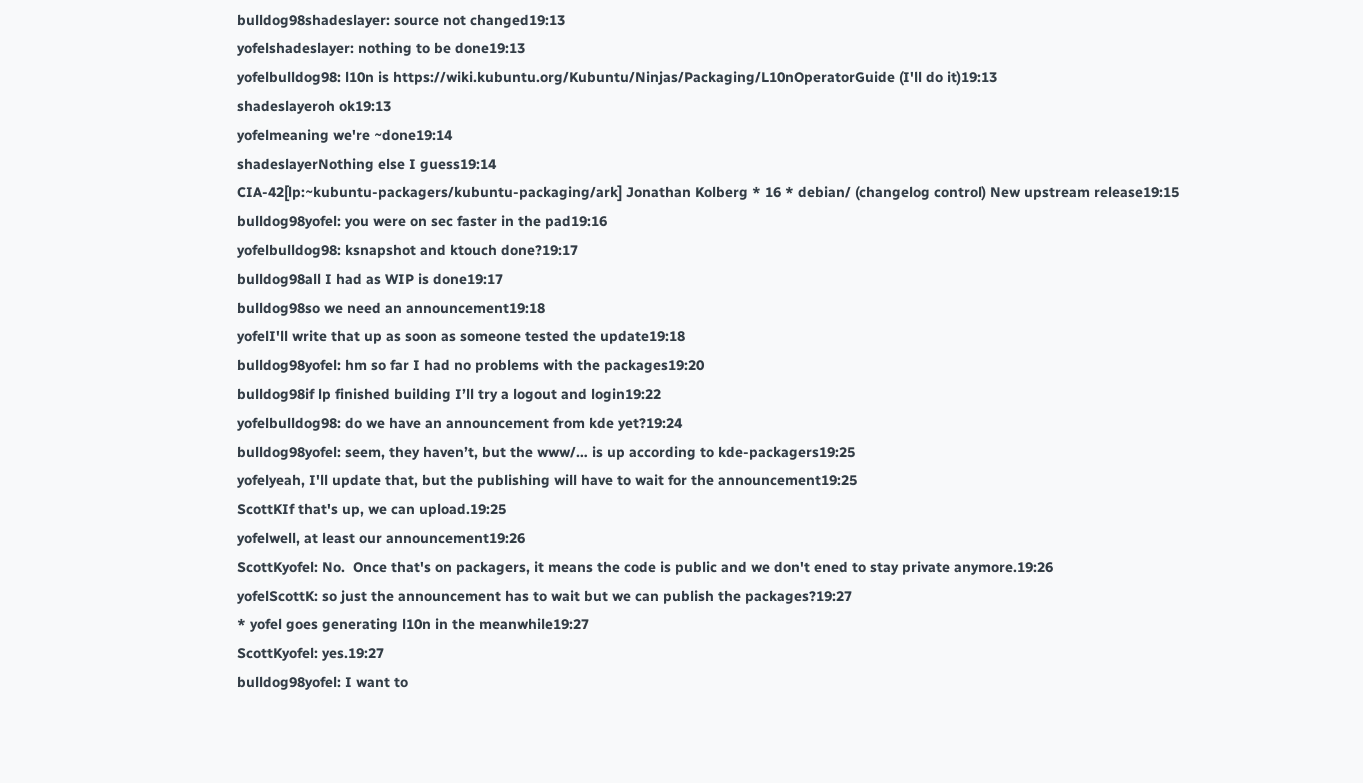bulldog98shadeslayer: source not changed19:13
yofelshadeslayer: nothing to be done19:13
yofelbulldog98: l10n is https://wiki.kubuntu.org/Kubuntu/Ninjas/Packaging/L10nOperatorGuide (I'll do it)19:13
shadeslayeroh ok19:13
yofelmeaning we're ~done19:14
shadeslayerNothing else I guess19:14
CIA-42[lp:~kubuntu-packagers/kubuntu-packaging/ark] Jonathan Kolberg * 16 * debian/ (changelog control) New upstream release19:15
bulldog98yofel: you were on sec faster in the pad19:16
yofelbulldog98: ksnapshot and ktouch done?19:17
bulldog98all I had as WIP is done19:17
bulldog98so we need an announcement19:18
yofelI'll write that up as soon as someone tested the update19:18
bulldog98yofel: hm so far I had no problems with the packages19:20
bulldog98if lp finished building I’ll try a logout and login19:22
yofelbulldog98: do we have an announcement from kde yet?19:24
bulldog98yofel: seem, they haven’t, but the www/… is up according to kde-packagers19:25
yofelyeah, I'll update that, but the publishing will have to wait for the announcement19:25
ScottKIf that's up, we can upload.19:25
yofelwell, at least our announcement19:26
ScottKyofel: No.  Once that's on packagers, it means the code is public and we don't ened to stay private anymore.19:26
yofelScottK: so just the announcement has to wait but we can publish the packages?19:27
* yofel goes generating l10n in the meanwhile19:27
ScottKyofel: yes.19:27
bulldog98yofel: I want to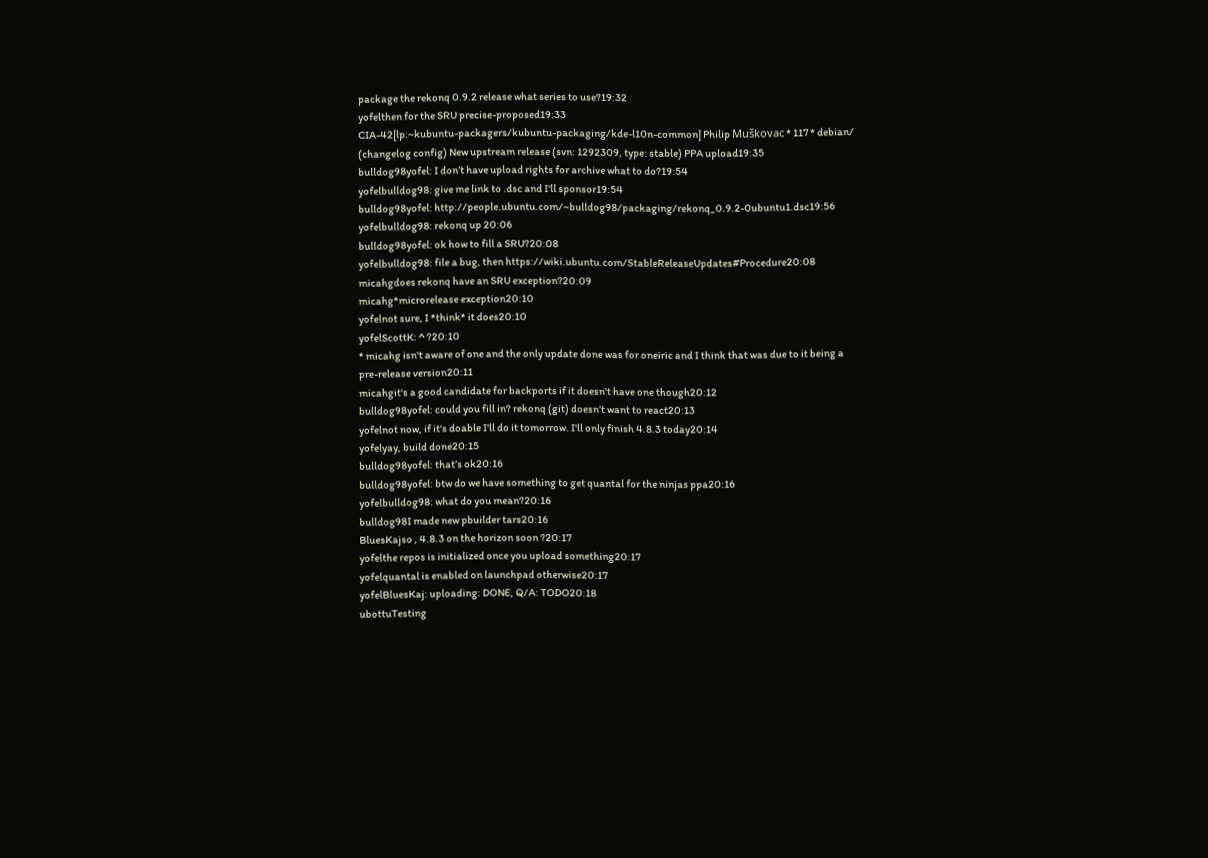package the rekonq 0.9.2 release what series to use?19:32
yofelthen for the SRU precise-proposed19:33
CIA-42[lp:~kubuntu-packagers/kubuntu-packaging/kde-l10n-common] Philip Muškovac * 117 * debian/ (changelog config) New upstream release (svn: 1292309, type: stable) PPA upload19:35
bulldog98yofel: I don’t have upload rights for archive what to do?19:54
yofelbulldog98: give me link to .dsc and I'll sponsor19:54
bulldog98yofel: http://people.ubuntu.com/~bulldog98/packaging/rekonq_0.9.2-0ubuntu1.dsc19:56
yofelbulldog98: rekonq up 20:06
bulldog98yofel: ok how to fill a SRU?20:08
yofelbulldog98: file a bug, then https://wiki.ubuntu.com/StableReleaseUpdates#Procedure20:08
micahgdoes rekonq have an SRU exception?20:09
micahg*microrelease exception20:10
yofelnot sure, I *think* it does20:10
yofelScottK: ^ ?20:10
* micahg isn't aware of one and the only update done was for oneiric and I think that was due to it being a pre-release version20:11
micahgit's a good candidate for backports if it doesn't have one though20:12
bulldog98yofel: could you fill in? rekonq (git) doesn’t want to react20:13
yofelnot now, if it's doable I'll do it tomorrow. I'll only finish 4.8.3 today20:14
yofelyay, build done20:15
bulldog98yofel: that’s ok20:16
bulldog98yofel: btw do we have something to get quantal for the ninjas ppa20:16
yofelbulldog98: what do you mean?20:16
bulldog98I made new pbuilder tars20:16
BluesKajso , 4.8.3 on the horizon soon ?20:17
yofelthe repos is initialized once you upload something20:17
yofelquantal is enabled on launchpad otherwise20:17
yofelBluesKaj: uploading: DONE, Q/A: TODO20:18
ubottuTesting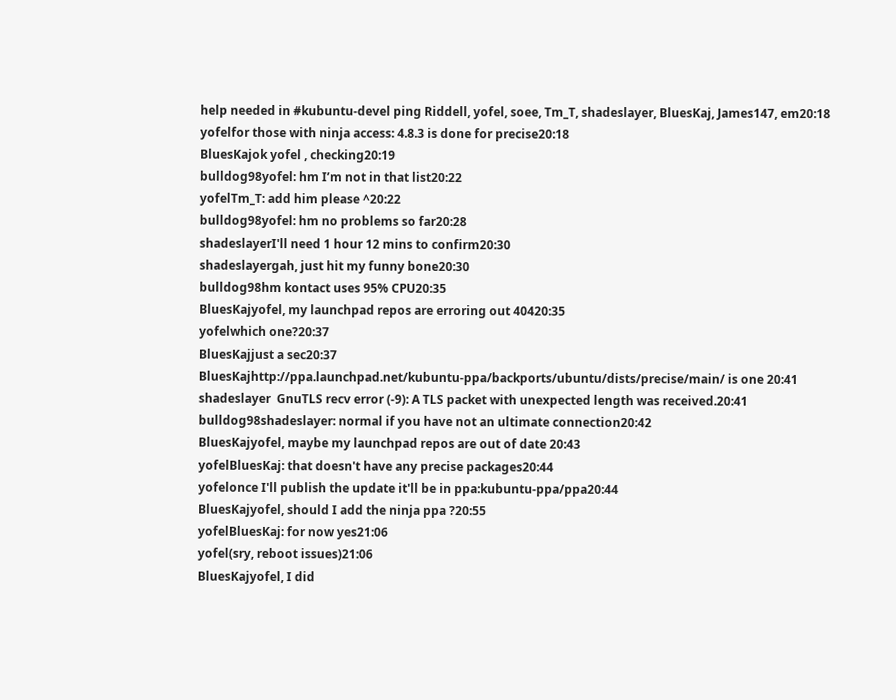help needed in #kubuntu-devel ping Riddell, yofel, soee, Tm_T, shadeslayer, BluesKaj, James147, em20:18
yofelfor those with ninja access: 4.8.3 is done for precise20:18
BluesKajok yofel , checking20:19
bulldog98yofel: hm I’m not in that list20:22
yofelTm_T: add him please ^20:22
bulldog98yofel: hm no problems so far20:28
shadeslayerI'll need 1 hour 12 mins to confirm20:30
shadeslayergah, just hit my funny bone20:30
bulldog98hm kontact uses 95% CPU20:35
BluesKajyofel, my launchpad repos are erroring out 40420:35
yofelwhich one?20:37
BluesKajjust a sec20:37
BluesKajhttp://ppa.launchpad.net/kubuntu-ppa/backports/ubuntu/dists/precise/main/ is one 20:41
shadeslayer  GnuTLS recv error (-9): A TLS packet with unexpected length was received.20:41
bulldog98shadeslayer: normal if you have not an ultimate connection20:42
BluesKajyofel, maybe my launchpad repos are out of date 20:43
yofelBluesKaj: that doesn't have any precise packages20:44
yofelonce I'll publish the update it'll be in ppa:kubuntu-ppa/ppa20:44
BluesKajyofel, should I add the ninja ppa ?20:55
yofelBluesKaj: for now yes21:06
yofel(sry, reboot issues)21:06
BluesKajyofel, I did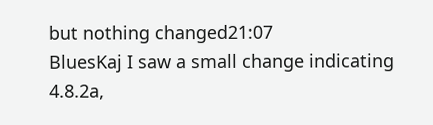but nothing changed21:07
BluesKaj I saw a small change indicating 4.8.2a,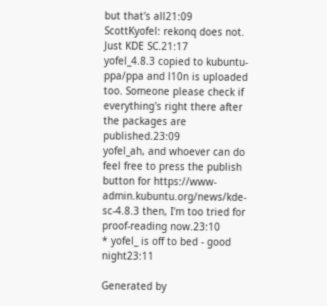but that's all21:09
ScottKyofel: rekonq does not.  Just KDE SC.21:17
yofel_4.8.3 copied to kubuntu-ppa/ppa and l10n is uploaded too. Someone please check if everything's right there after the packages are published.23:09
yofel_ah, and whoever can do feel free to press the publish button for https://www-admin.kubuntu.org/news/kde-sc-4.8.3 then, I'm too tried for proof-reading now.23:10
* yofel_ is off to bed - good night23:11

Generated by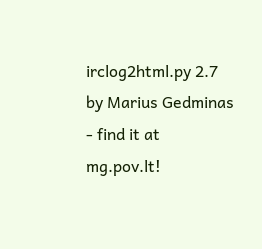irclog2html.py 2.7 by Marius Gedminas - find it at mg.pov.lt!